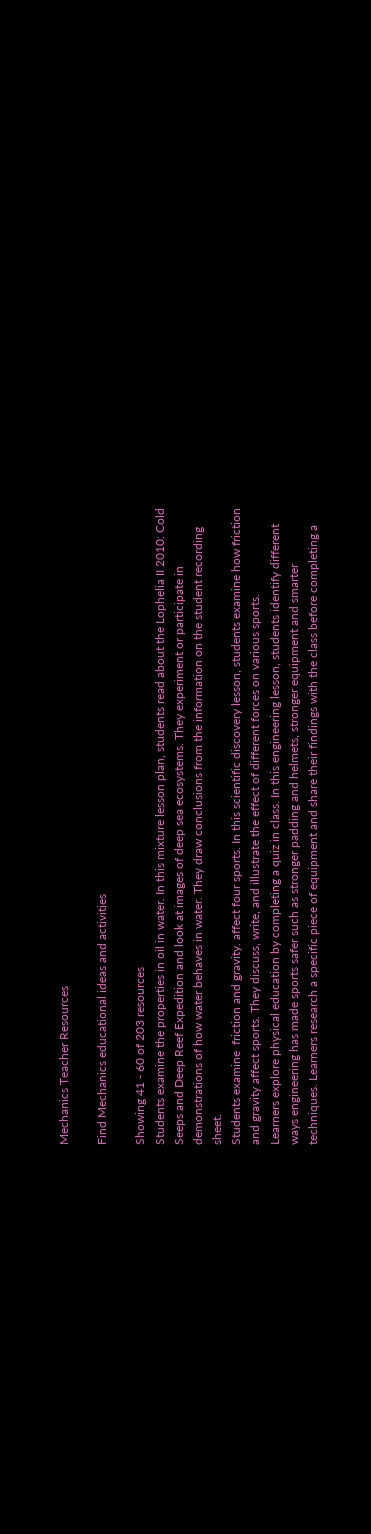Mechanics Teacher Resources

Find Mechanics educational ideas and activities

Showing 41 - 60 of 203 resources
Students examine the properties in oil in water. In this mixture lesson plan, students read about the Lophelia II 2010: Cold Seeps and Deep Reef Expedition and look at images of deep sea ecosystems. They experiment or participate in demonstrations of how water behaves in water. They draw conclusions from the information on the student recording sheet.
Students examine  friction and gravity. affect four sports. In this scientific discovery lesson, students examine how friction and gravity affect sports. They discuss, write, and illustrate the effect of different forces on various sports.
Learners explore physical education by completing a quiz in class. In this engineering lesson, students identify different ways engineering has made sports safer such as stronger padding and helmets, stronger equipment and smarter techniques. Learners research a specific piece of equipment and share their findings with the class before completing a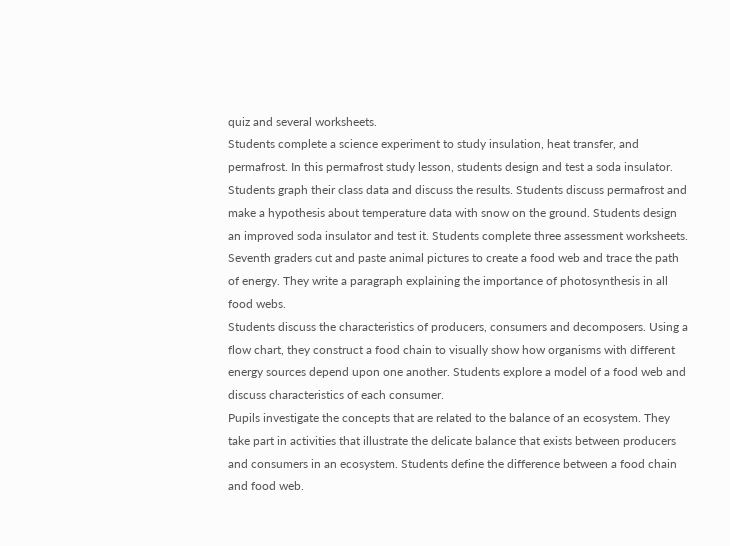quiz and several worksheets.
Students complete a science experiment to study insulation, heat transfer, and permafrost. In this permafrost study lesson, students design and test a soda insulator. Students graph their class data and discuss the results. Students discuss permafrost and make a hypothesis about temperature data with snow on the ground. Students design an improved soda insulator and test it. Students complete three assessment worksheets.
Seventh graders cut and paste animal pictures to create a food web and trace the path of energy. They write a paragraph explaining the importance of photosynthesis in all food webs.
Students discuss the characteristics of producers, consumers and decomposers. Using a flow chart, they construct a food chain to visually show how organisms with different energy sources depend upon one another. Students explore a model of a food web and discuss characteristics of each consumer.
Pupils investigate the concepts that are related to the balance of an ecosystem. They take part in activities that illustrate the delicate balance that exists between producers and consumers in an ecosystem. Students define the difference between a food chain and food web.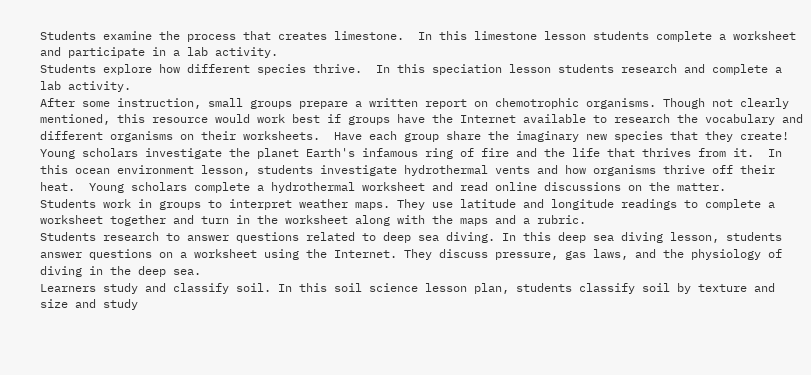Students examine the process that creates limestone.  In this limestone lesson students complete a worksheet and participate in a lab activity.
Students explore how different species thrive.  In this speciation lesson students research and complete a lab activity.
After some instruction, small groups prepare a written report on chemotrophic organisms. Though not clearly mentioned, this resource would work best if groups have the Internet available to research the vocabulary and different organisms on their worksheets.  Have each group share the imaginary new species that they create!
Young scholars investigate the planet Earth's infamous ring of fire and the life that thrives from it.  In this ocean environment lesson, students investigate hydrothermal vents and how organisms thrive off their heat.  Young scholars complete a hydrothermal worksheet and read online discussions on the matter.
Students work in groups to interpret weather maps. They use latitude and longitude readings to complete a worksheet together and turn in the worksheet along with the maps and a rubric.
Students research to answer questions related to deep sea diving. In this deep sea diving lesson, students answer questions on a worksheet using the Internet. They discuss pressure, gas laws, and the physiology of diving in the deep sea.
Learners study and classify soil. In this soil science lesson plan, students classify soil by texture and size and study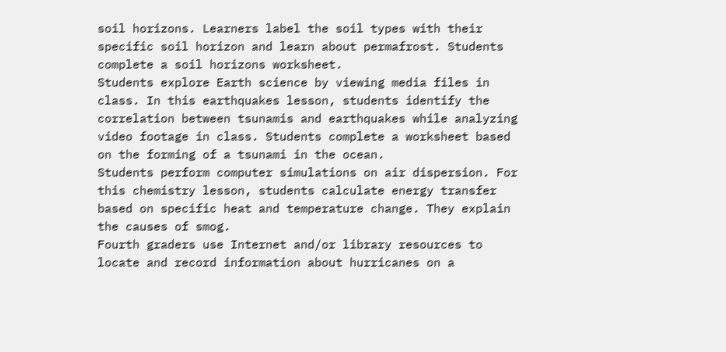soil horizons. Learners label the soil types with their specific soil horizon and learn about permafrost. Students complete a soil horizons worksheet.
Students explore Earth science by viewing media files in class. In this earthquakes lesson, students identify the correlation between tsunamis and earthquakes while analyzing video footage in class. Students complete a worksheet based on the forming of a tsunami in the ocean.
Students perform computer simulations on air dispersion. For this chemistry lesson, students calculate energy transfer based on specific heat and temperature change. They explain the causes of smog.
Fourth graders use Internet and/or library resources to locate and record information about hurricanes on a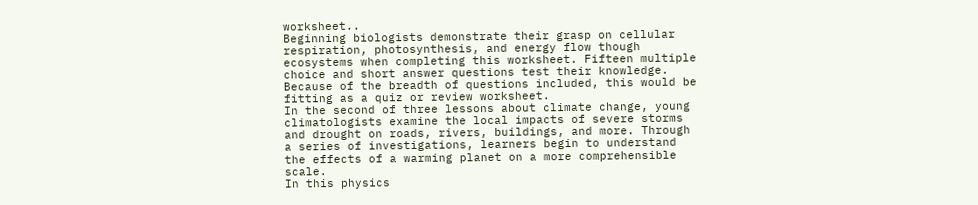worksheet..
Beginning biologists demonstrate their grasp on cellular respiration, photosynthesis, and energy flow though ecosystems when completing this worksheet. Fifteen multiple choice and short answer questions test their knowledge. Because of the breadth of questions included, this would be fitting as a quiz or review worksheet.
In the second of three lessons about climate change, young climatologists examine the local impacts of severe storms and drought on roads, rivers, buildings, and more. Through a series of investigations, learners begin to understand the effects of a warming planet on a more comprehensible scale.
In this physics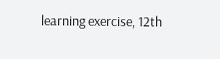learning exercise, 12th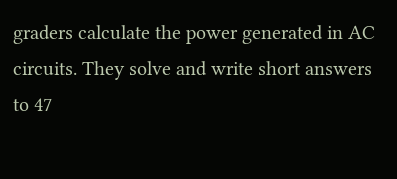graders calculate the power generated in AC circuits. They solve and write short answers to 47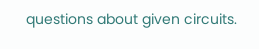questions about given circuits.